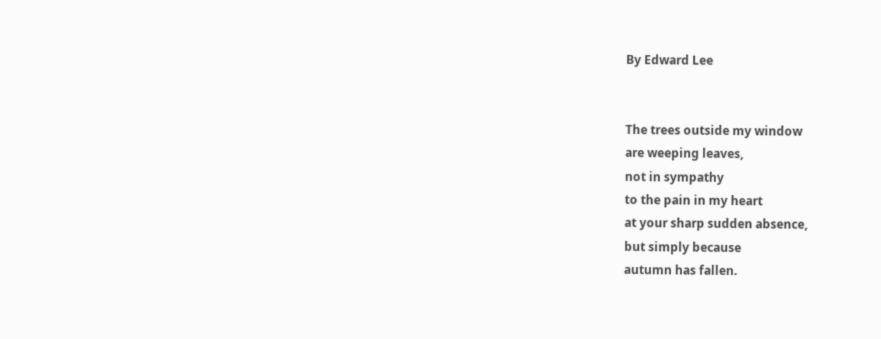By Edward Lee


The trees outside my window
are weeping leaves,
not in sympathy
to the pain in my heart
at your sharp sudden absence,
but simply because
autumn has fallen.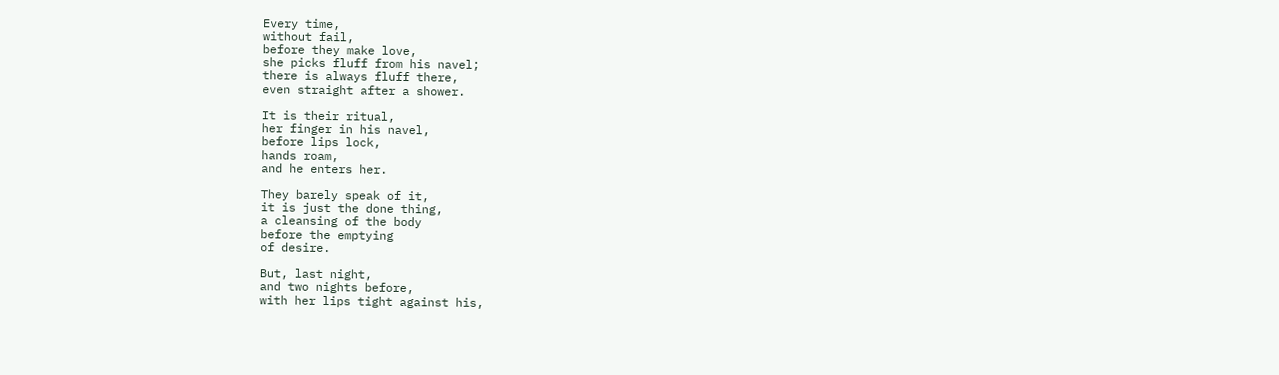Every time,
without fail,
before they make love,
she picks fluff from his navel;
there is always fluff there,
even straight after a shower.

It is their ritual,
her finger in his navel,
before lips lock,
hands roam,
and he enters her.

They barely speak of it,
it is just the done thing,
a cleansing of the body
before the emptying
of desire.

But, last night,
and two nights before,
with her lips tight against his,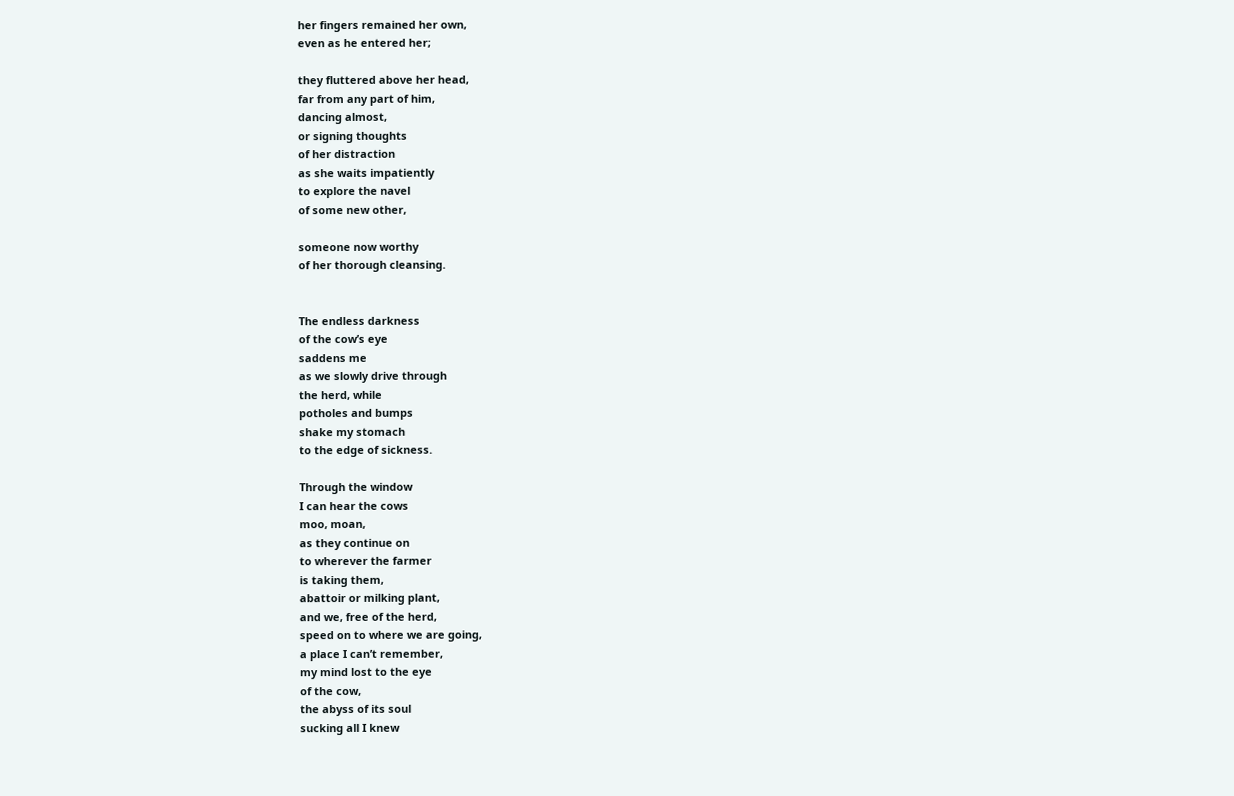her fingers remained her own,
even as he entered her;

they fluttered above her head,
far from any part of him,
dancing almost,
or signing thoughts
of her distraction
as she waits impatiently
to explore the navel
of some new other,

someone now worthy
of her thorough cleansing.


The endless darkness
of the cow’s eye
saddens me
as we slowly drive through
the herd, while
potholes and bumps
shake my stomach
to the edge of sickness.

Through the window
I can hear the cows
moo, moan,
as they continue on
to wherever the farmer
is taking them,
abattoir or milking plant,
and we, free of the herd,
speed on to where we are going,
a place I can’t remember,
my mind lost to the eye
of the cow,
the abyss of its soul
sucking all I knew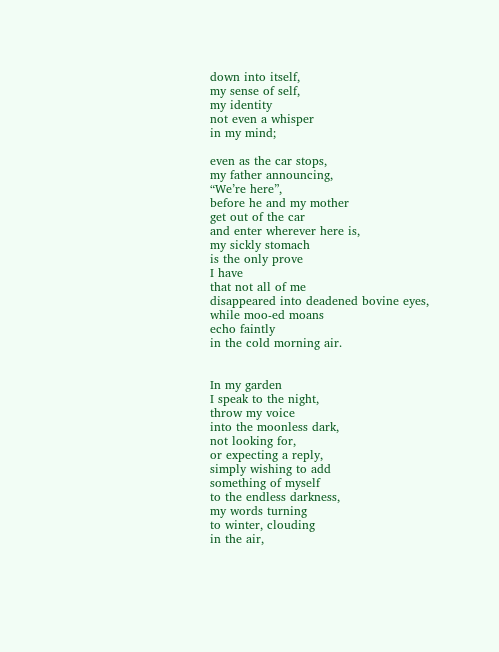down into itself,
my sense of self,
my identity
not even a whisper
in my mind;

even as the car stops,
my father announcing,
“We’re here”,
before he and my mother
get out of the car
and enter wherever here is,
my sickly stomach
is the only prove
I have
that not all of me
disappeared into deadened bovine eyes,
while moo-ed moans
echo faintly
in the cold morning air.


In my garden
I speak to the night,
throw my voice
into the moonless dark,
not looking for,
or expecting a reply,
simply wishing to add
something of myself
to the endless darkness,
my words turning
to winter, clouding
in the air,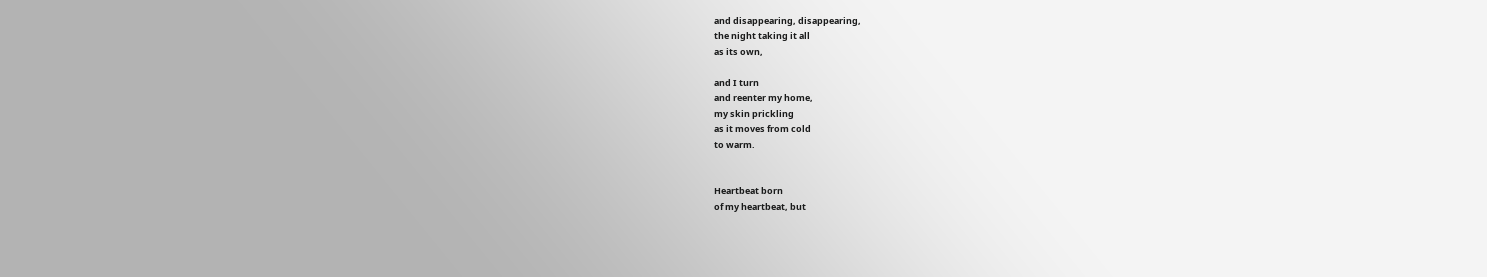and disappearing, disappearing,
the night taking it all
as its own,

and I turn
and reenter my home,
my skin prickling
as it moves from cold
to warm.


Heartbeat born
of my heartbeat, but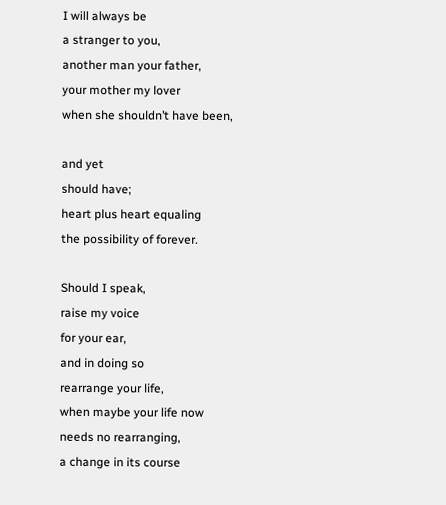I will always be
a stranger to you,
another man your father,
your mother my lover
when she shouldn’t have been,

and yet
should have;
heart plus heart equaling
the possibility of forever.

Should I speak,
raise my voice
for your ear,
and in doing so
rearrange your life,
when maybe your life now
needs no rearranging,
a change in its course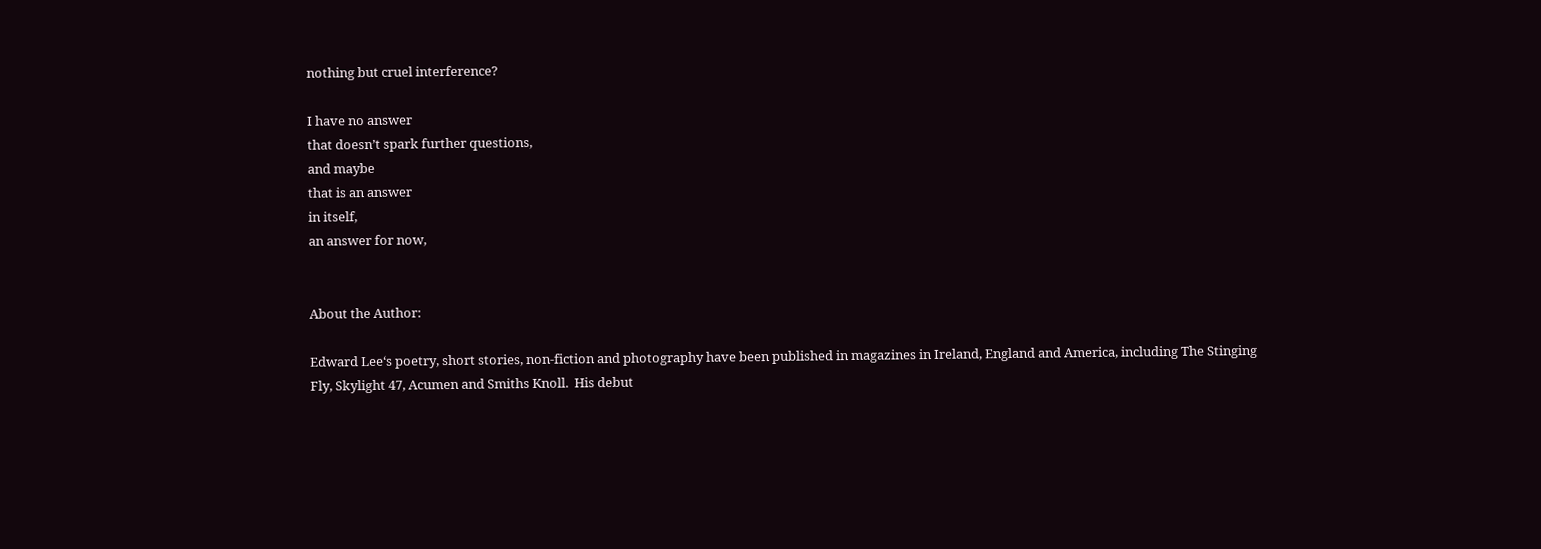nothing but cruel interference?

I have no answer
that doesn’t spark further questions,
and maybe
that is an answer
in itself,
an answer for now,


About the Author:

Edward Lee‘s poetry, short stories, non-fiction and photography have been published in magazines in Ireland, England and America, including The Stinging Fly, Skylight 47, Acumen and Smiths Knoll.  His debut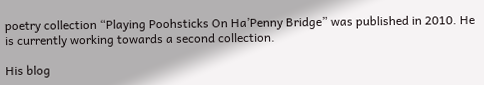poetry collection “Playing Poohsticks On Ha’Penny Bridge” was published in 2010. He is currently working towards a second collection.

His blog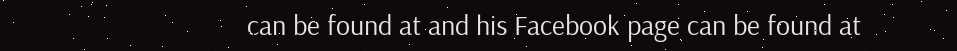can be found at and his Facebook page can be found at